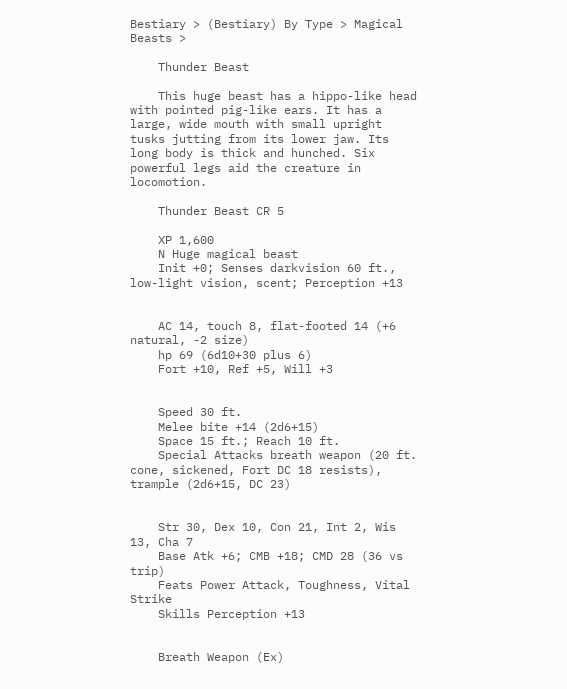Bestiary > (Bestiary) By Type > Magical Beasts >

    Thunder Beast

    This huge beast has a hippo-like head with pointed pig-like ears. It has a large, wide mouth with small upright tusks jutting from its lower jaw. Its long body is thick and hunched. Six powerful legs aid the creature in locomotion.

    Thunder Beast CR 5

    XP 1,600
    N Huge magical beast
    Init +0; Senses darkvision 60 ft., low-light vision, scent; Perception +13


    AC 14, touch 8, flat-footed 14 (+6 natural, -2 size)
    hp 69 (6d10+30 plus 6)
    Fort +10, Ref +5, Will +3


    Speed 30 ft.
    Melee bite +14 (2d6+15)
    Space 15 ft.; Reach 10 ft.
    Special Attacks breath weapon (20 ft. cone, sickened, Fort DC 18 resists), trample (2d6+15, DC 23)


    Str 30, Dex 10, Con 21, Int 2, Wis 13, Cha 7
    Base Atk +6; CMB +18; CMD 28 (36 vs trip)
    Feats Power Attack, Toughness, Vital Strike
    Skills Perception +13


    Breath Weapon (Ex)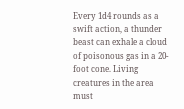Every 1d4 rounds as a swift action, a thunder beast can exhale a cloud of poisonous gas in a 20-foot cone. Living creatures in the area must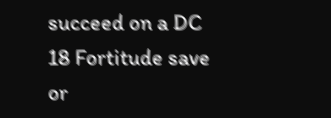succeed on a DC 18 Fortitude save or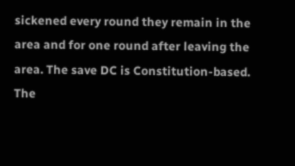sickened every round they remain in the area and for one round after leaving the area. The save DC is Constitution-based. The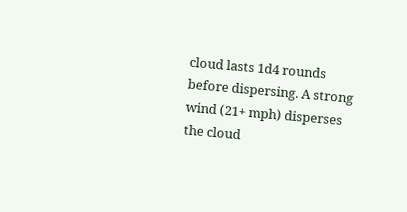cloud lasts 1d4 rounds before dispersing. A strong wind (21+ mph) disperses the cloud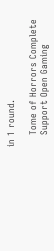in 1 round.

    Tome of Horrors Complete
    Support Open Gaming